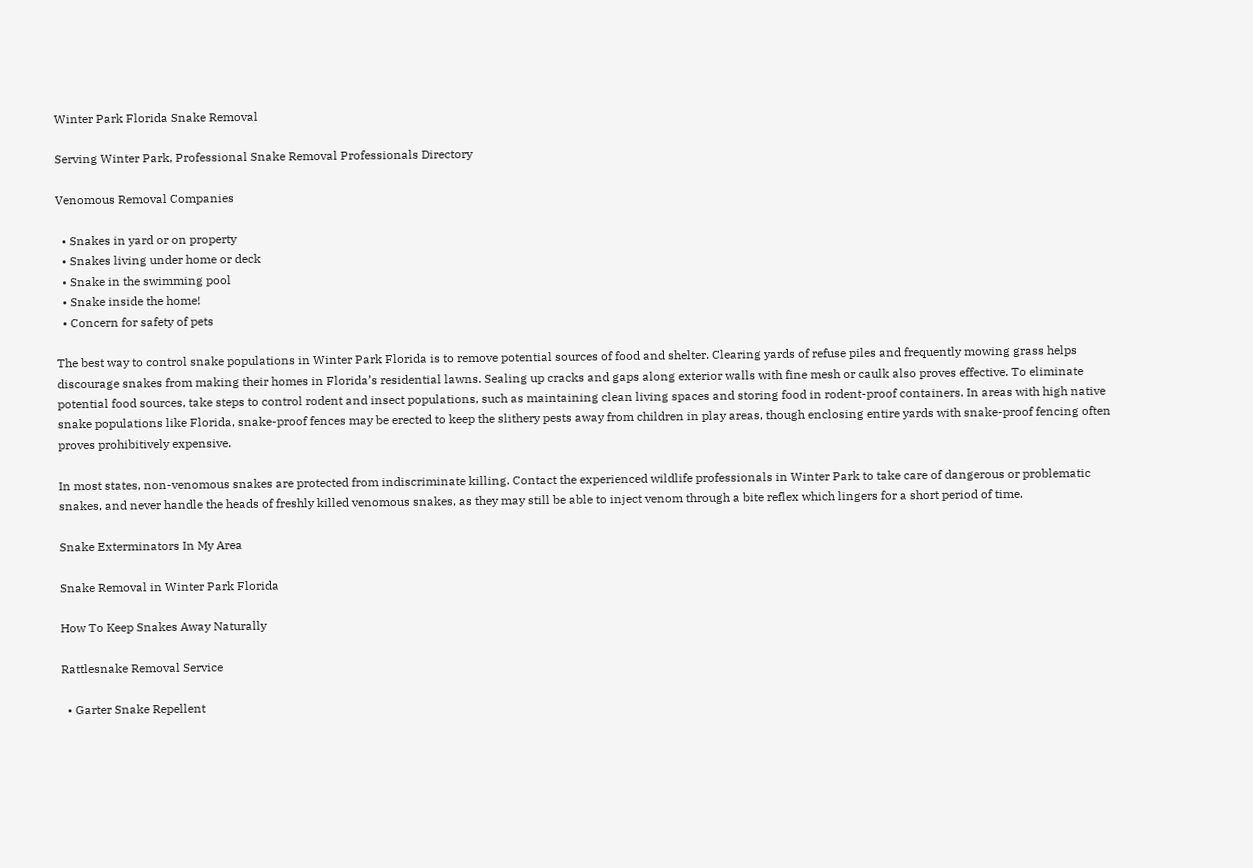Winter Park Florida Snake Removal

Serving Winter Park, Professional Snake Removal Professionals Directory

Venomous Removal Companies

  • Snakes in yard or on property
  • Snakes living under home or deck
  • Snake in the swimming pool
  • Snake inside the home!
  • Concern for safety of pets

The best way to control snake populations in Winter Park Florida is to remove potential sources of food and shelter. Clearing yards of refuse piles and frequently mowing grass helps discourage snakes from making their homes in Florida’s residential lawns. Sealing up cracks and gaps along exterior walls with fine mesh or caulk also proves effective. To eliminate potential food sources, take steps to control rodent and insect populations, such as maintaining clean living spaces and storing food in rodent-proof containers. In areas with high native snake populations like Florida, snake-proof fences may be erected to keep the slithery pests away from children in play areas, though enclosing entire yards with snake-proof fencing often proves prohibitively expensive.

In most states, non-venomous snakes are protected from indiscriminate killing. Contact the experienced wildlife professionals in Winter Park to take care of dangerous or problematic snakes, and never handle the heads of freshly killed venomous snakes, as they may still be able to inject venom through a bite reflex which lingers for a short period of time.

Snake Exterminators In My Area

Snake Removal in Winter Park Florida

How To Keep Snakes Away Naturally

Rattlesnake Removal Service

  • Garter Snake Repellent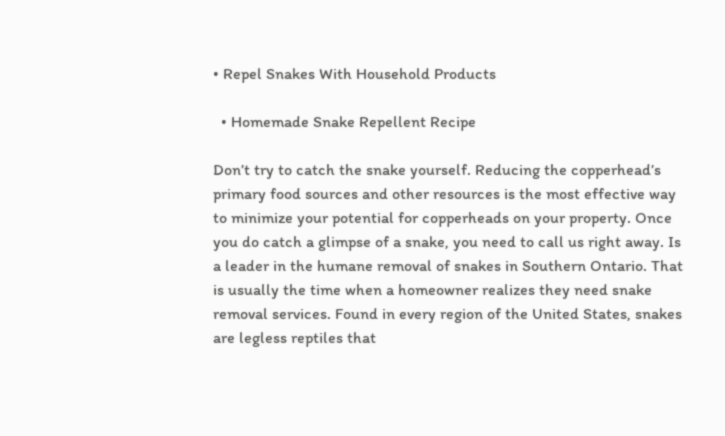• Repel Snakes With Household Products

  • Homemade Snake Repellent Recipe

Don’t try to catch the snake yourself. Reducing the copperhead’s primary food sources and other resources is the most effective way to minimize your potential for copperheads on your property. Once you do catch a glimpse of a snake, you need to call us right away. Is a leader in the humane removal of snakes in Southern Ontario. That is usually the time when a homeowner realizes they need snake removal services. Found in every region of the United States, snakes are legless reptiles that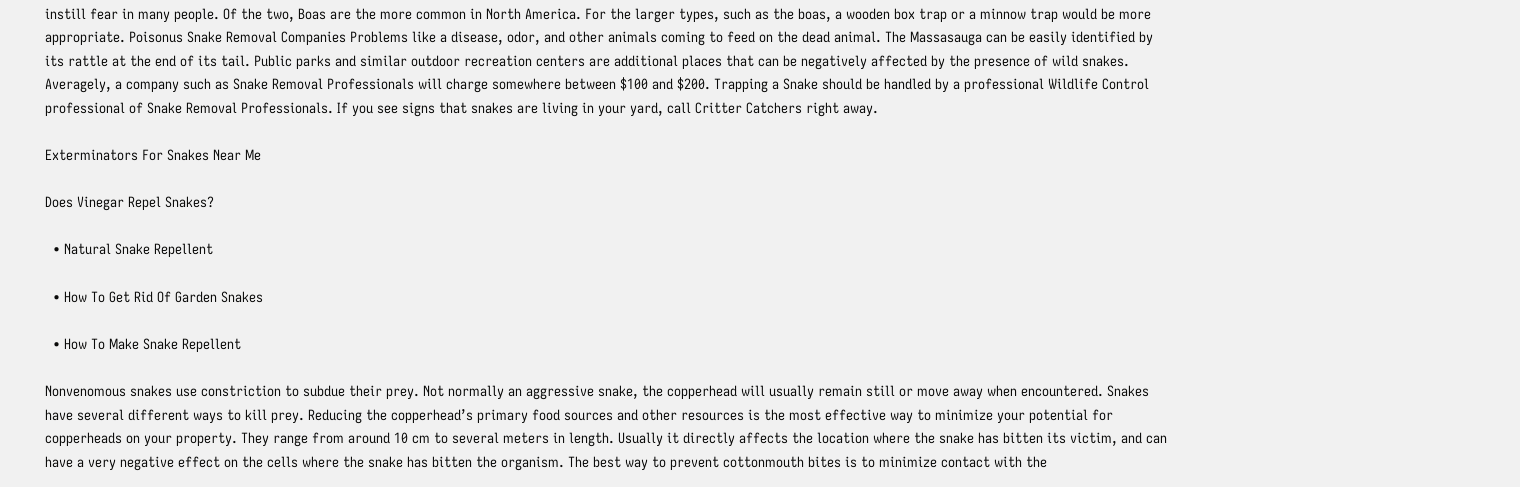instill fear in many people. Of the two, Boas are the more common in North America. For the larger types, such as the boas, a wooden box trap or a minnow trap would be more appropriate. Poisonus Snake Removal Companies Problems like a disease, odor, and other animals coming to feed on the dead animal. The Massasauga can be easily identified by its rattle at the end of its tail. Public parks and similar outdoor recreation centers are additional places that can be negatively affected by the presence of wild snakes. Averagely, a company such as Snake Removal Professionals will charge somewhere between $100 and $200. Trapping a Snake should be handled by a professional Wildlife Control professional of Snake Removal Professionals. If you see signs that snakes are living in your yard, call Critter Catchers right away.

Exterminators For Snakes Near Me

Does Vinegar Repel Snakes?

  • Natural Snake Repellent

  • How To Get Rid Of Garden Snakes

  • How To Make Snake Repellent

Nonvenomous snakes use constriction to subdue their prey. Not normally an aggressive snake, the copperhead will usually remain still or move away when encountered. Snakes have several different ways to kill prey. Reducing the copperhead’s primary food sources and other resources is the most effective way to minimize your potential for copperheads on your property. They range from around 10 cm to several meters in length. Usually it directly affects the location where the snake has bitten its victim, and can have a very negative effect on the cells where the snake has bitten the organism. The best way to prevent cottonmouth bites is to minimize contact with the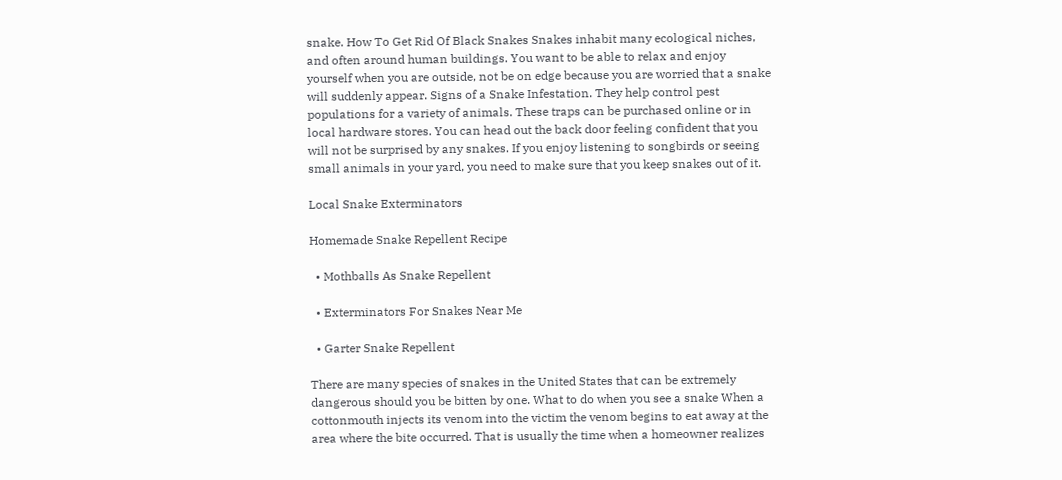snake. How To Get Rid Of Black Snakes Snakes inhabit many ecological niches, and often around human buildings. You want to be able to relax and enjoy yourself when you are outside, not be on edge because you are worried that a snake will suddenly appear. Signs of a Snake Infestation. They help control pest populations for a variety of animals. These traps can be purchased online or in local hardware stores. You can head out the back door feeling confident that you will not be surprised by any snakes. If you enjoy listening to songbirds or seeing small animals in your yard, you need to make sure that you keep snakes out of it.

Local Snake Exterminators

Homemade Snake Repellent Recipe

  • Mothballs As Snake Repellent

  • Exterminators For Snakes Near Me

  • Garter Snake Repellent

There are many species of snakes in the United States that can be extremely dangerous should you be bitten by one. What to do when you see a snake When a cottonmouth injects its venom into the victim the venom begins to eat away at the area where the bite occurred. That is usually the time when a homeowner realizes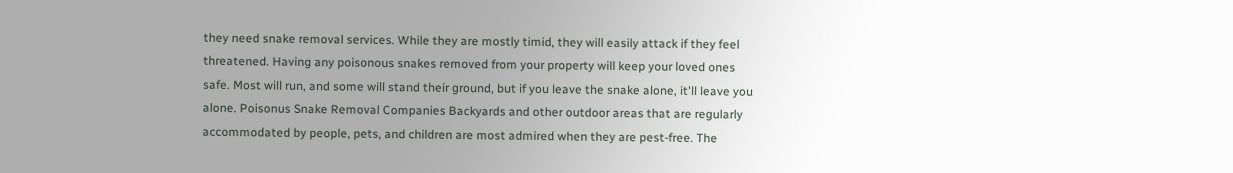they need snake removal services. While they are mostly timid, they will easily attack if they feel threatened. Having any poisonous snakes removed from your property will keep your loved ones safe. Most will run, and some will stand their ground, but if you leave the snake alone, it'll leave you alone. Poisonus Snake Removal Companies Backyards and other outdoor areas that are regularly accommodated by people, pets, and children are most admired when they are pest-free. The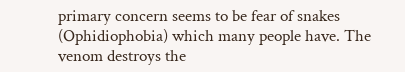primary concern seems to be fear of snakes (Ophidiophobia) which many people have. The venom destroys the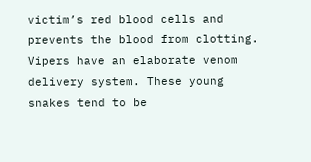victim’s red blood cells and prevents the blood from clotting. Vipers have an elaborate venom delivery system. These young snakes tend to be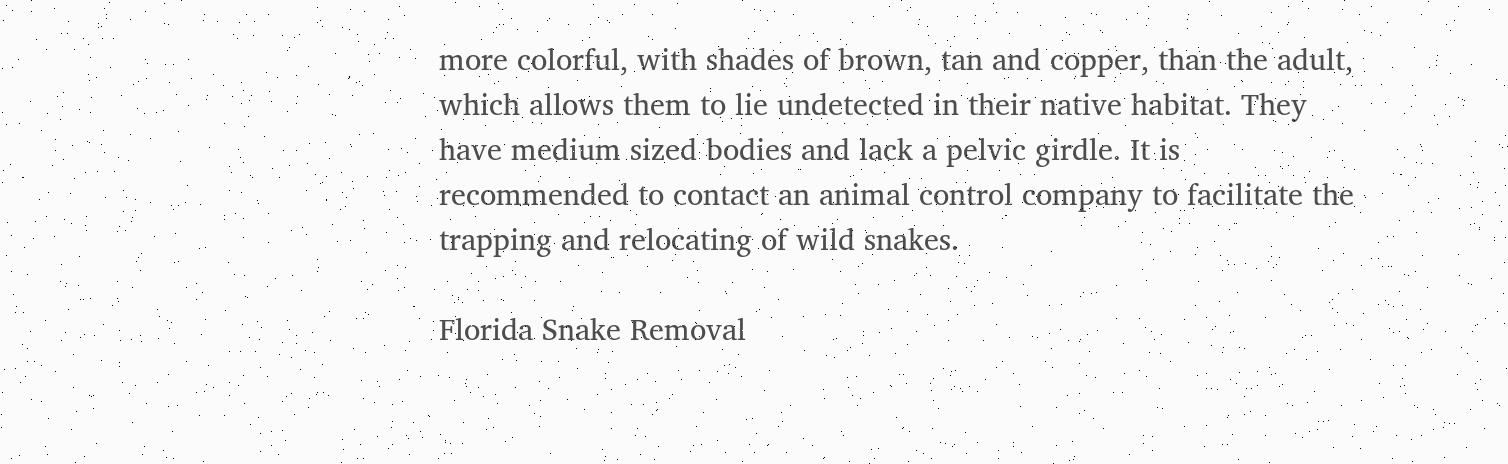more colorful, with shades of brown, tan and copper, than the adult, which allows them to lie undetected in their native habitat. They have medium sized bodies and lack a pelvic girdle. It is recommended to contact an animal control company to facilitate the trapping and relocating of wild snakes.

Florida Snake Removal